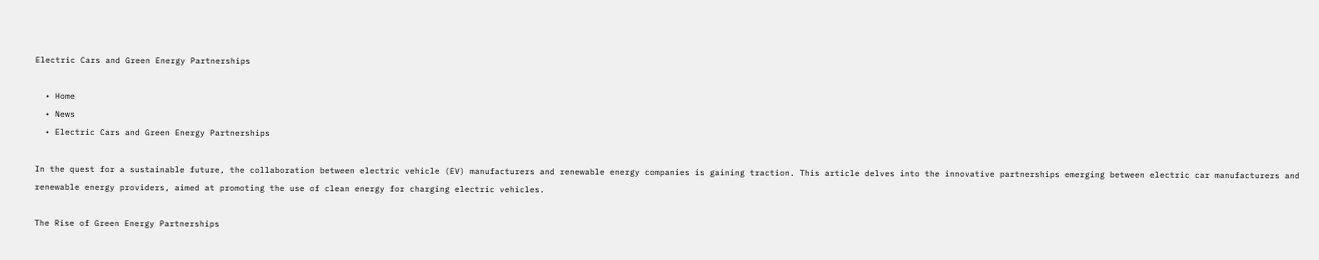Electric Cars and Green Energy Partnerships

  • Home
  • News
  • Electric Cars and Green Energy Partnerships

In the quest for a sustainable future, the collaboration between electric vehicle (EV) manufacturers and renewable energy companies is gaining traction. This article delves into the innovative partnerships emerging between electric car manufacturers and renewable energy providers, aimed at promoting the use of clean energy for charging electric vehicles.

The Rise of Green Energy Partnerships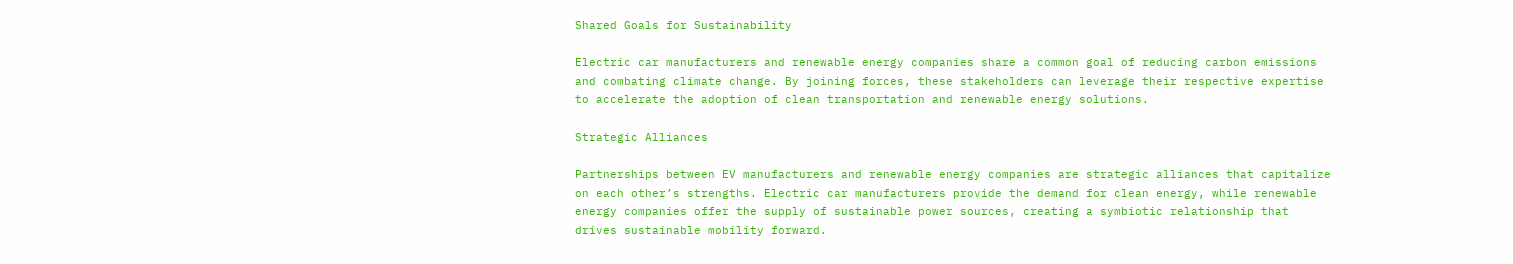Shared Goals for Sustainability

Electric car manufacturers and renewable energy companies share a common goal of reducing carbon emissions and combating climate change. By joining forces, these stakeholders can leverage their respective expertise to accelerate the adoption of clean transportation and renewable energy solutions.

Strategic Alliances

Partnerships between EV manufacturers and renewable energy companies are strategic alliances that capitalize on each other’s strengths. Electric car manufacturers provide the demand for clean energy, while renewable energy companies offer the supply of sustainable power sources, creating a symbiotic relationship that drives sustainable mobility forward.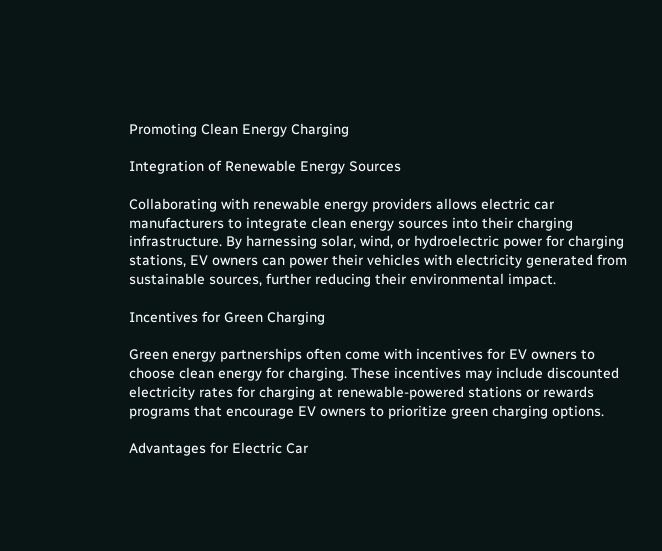Promoting Clean Energy Charging

Integration of Renewable Energy Sources

Collaborating with renewable energy providers allows electric car manufacturers to integrate clean energy sources into their charging infrastructure. By harnessing solar, wind, or hydroelectric power for charging stations, EV owners can power their vehicles with electricity generated from sustainable sources, further reducing their environmental impact.

Incentives for Green Charging

Green energy partnerships often come with incentives for EV owners to choose clean energy for charging. These incentives may include discounted electricity rates for charging at renewable-powered stations or rewards programs that encourage EV owners to prioritize green charging options.

Advantages for Electric Car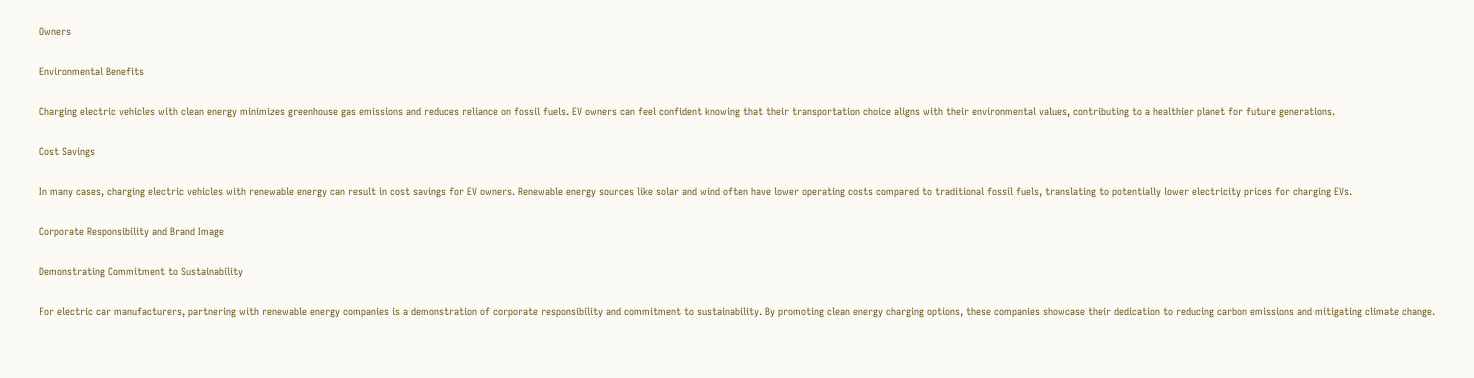Owners

Environmental Benefits

Charging electric vehicles with clean energy minimizes greenhouse gas emissions and reduces reliance on fossil fuels. EV owners can feel confident knowing that their transportation choice aligns with their environmental values, contributing to a healthier planet for future generations.

Cost Savings

In many cases, charging electric vehicles with renewable energy can result in cost savings for EV owners. Renewable energy sources like solar and wind often have lower operating costs compared to traditional fossil fuels, translating to potentially lower electricity prices for charging EVs.

Corporate Responsibility and Brand Image

Demonstrating Commitment to Sustainability

For electric car manufacturers, partnering with renewable energy companies is a demonstration of corporate responsibility and commitment to sustainability. By promoting clean energy charging options, these companies showcase their dedication to reducing carbon emissions and mitigating climate change.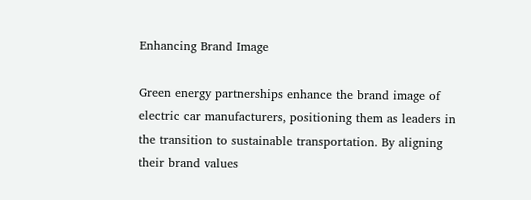Enhancing Brand Image

Green energy partnerships enhance the brand image of electric car manufacturers, positioning them as leaders in the transition to sustainable transportation. By aligning their brand values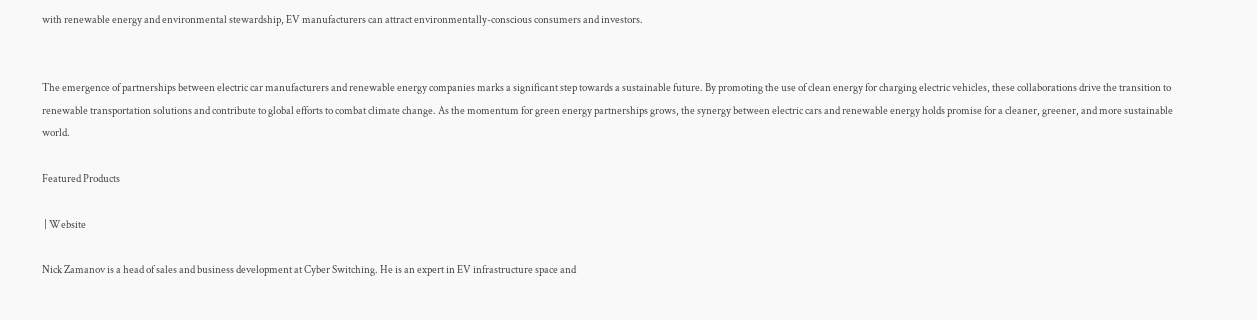with renewable energy and environmental stewardship, EV manufacturers can attract environmentally-conscious consumers and investors.


The emergence of partnerships between electric car manufacturers and renewable energy companies marks a significant step towards a sustainable future. By promoting the use of clean energy for charging electric vehicles, these collaborations drive the transition to renewable transportation solutions and contribute to global efforts to combat climate change. As the momentum for green energy partnerships grows, the synergy between electric cars and renewable energy holds promise for a cleaner, greener, and more sustainable world.

Featured Products

 | Website

Nick Zamanov is a head of sales and business development at Cyber Switching. He is an expert in EV infrastructure space and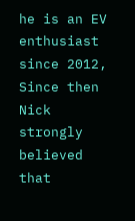he is an EV enthusiast since 2012, Since then Nick strongly believed that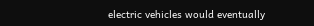electric vehicles would eventually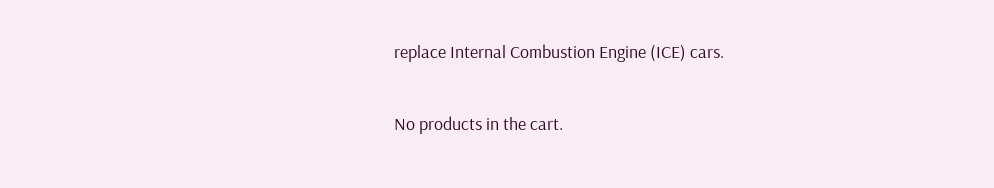replace Internal Combustion Engine (ICE) cars.

No products in the cart.